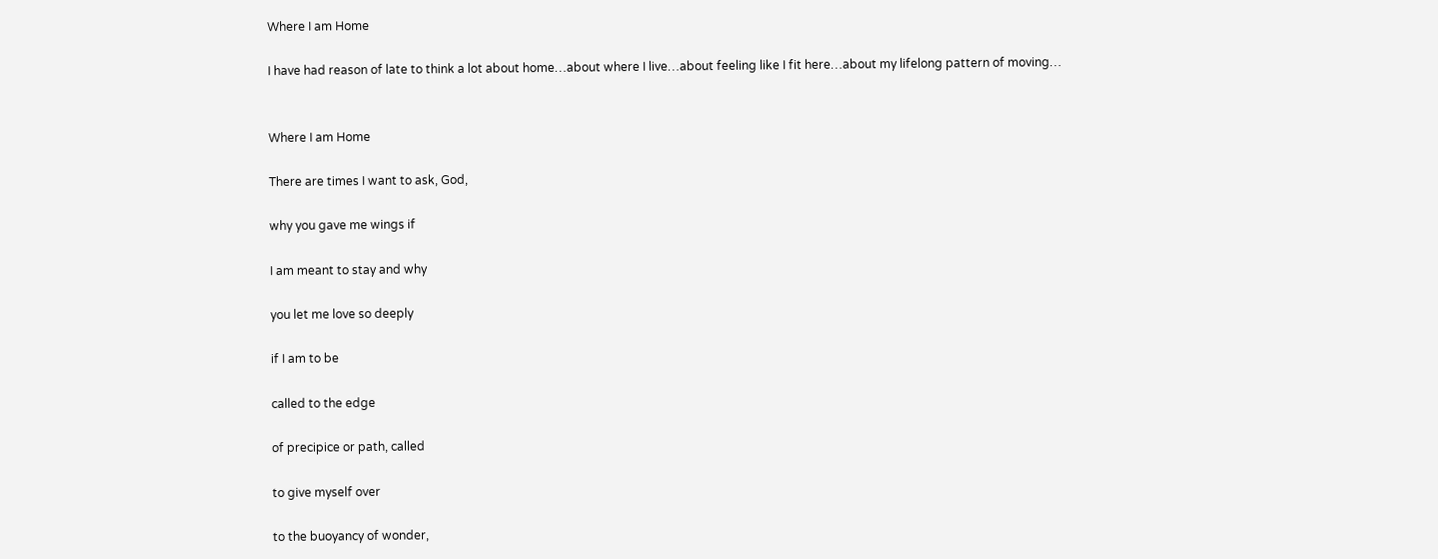Where I am Home

I have had reason of late to think a lot about home…about where I live…about feeling like I fit here…about my lifelong pattern of moving…


Where I am Home

There are times I want to ask, God,

why you gave me wings if

I am meant to stay and why

you let me love so deeply

if I am to be

called to the edge

of precipice or path, called

to give myself over

to the buoyancy of wonder,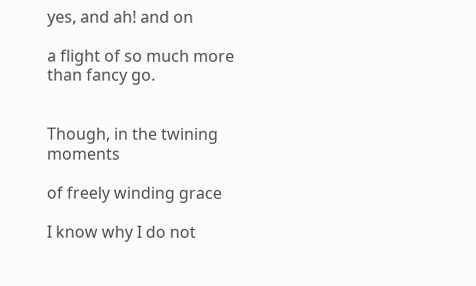yes, and ah! and on

a flight of so much more than fancy go.


Though, in the twining moments

of freely winding grace

I know why I do not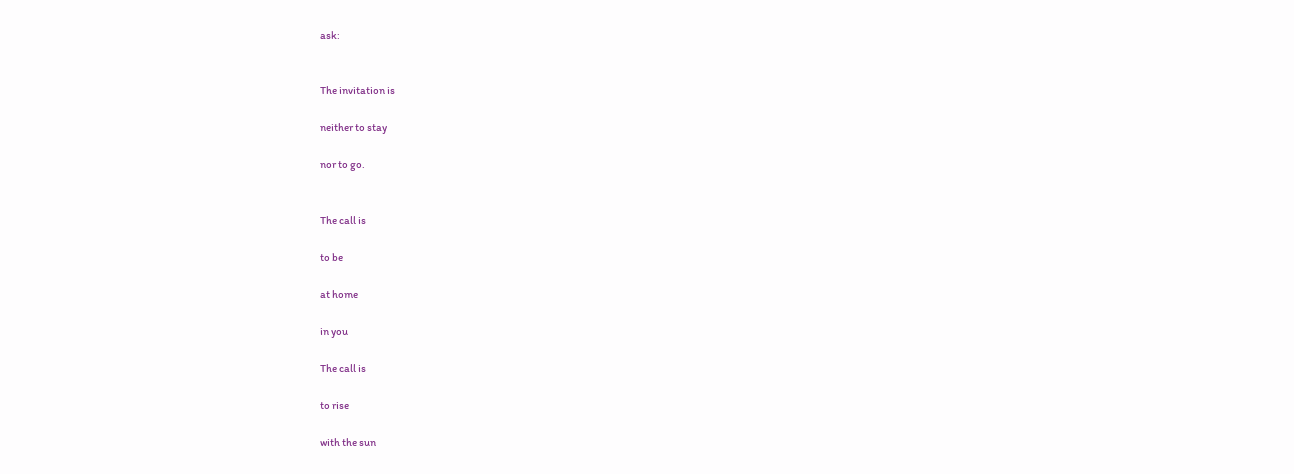ask:


The invitation is

neither to stay

nor to go.


The call is

to be

at home

in you

The call is

to rise

with the sun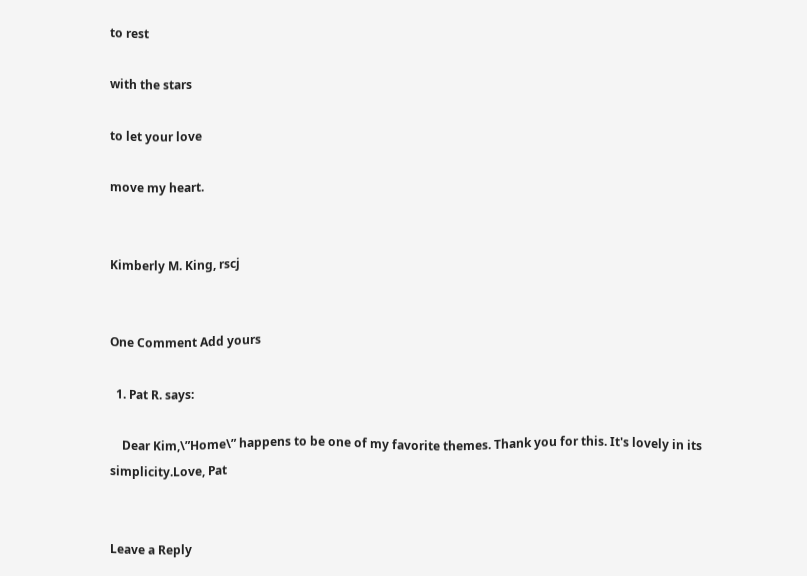to rest

with the stars

to let your love

move my heart.


Kimberly M. King, rscj


One Comment Add yours

  1. Pat R. says:

    Dear Kim,\”Home\” happens to be one of my favorite themes. Thank you for this. It's lovely in its simplicity.Love, Pat


Leave a Reply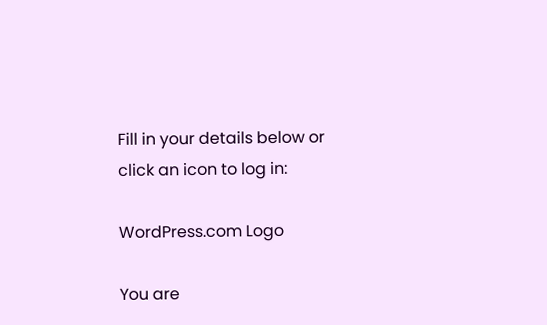Fill in your details below or click an icon to log in:

WordPress.com Logo

You are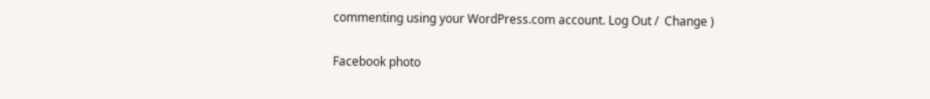commenting using your WordPress.com account. Log Out /  Change )

Facebook photo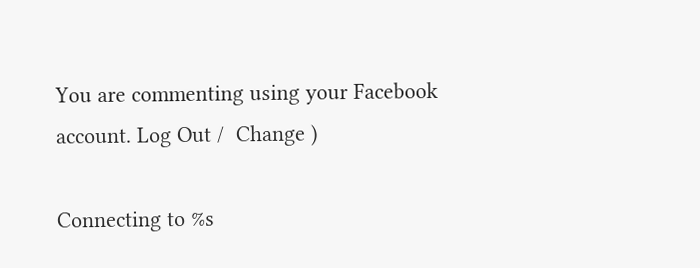You are commenting using your Facebook account. Log Out /  Change )

Connecting to %s